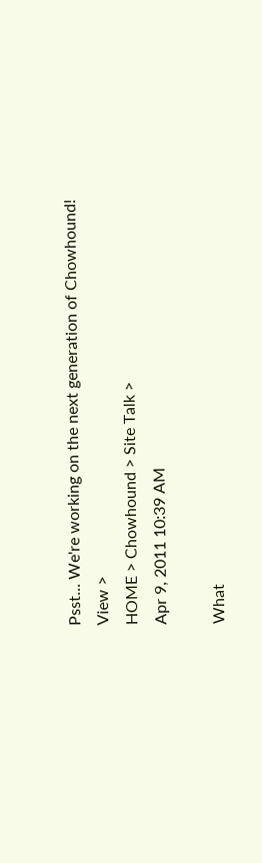Psst... We're working on the next generation of Chowhound! View >
HOME > Chowhound > Site Talk >
Apr 9, 2011 10:39 AM

What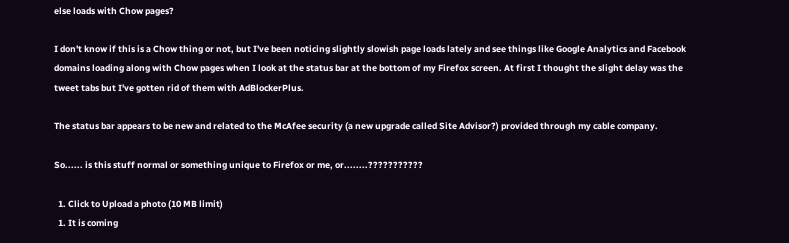else loads with Chow pages?

I don't know if this is a Chow thing or not, but I've been noticing slightly slowish page loads lately and see things like Google Analytics and Facebook domains loading along with Chow pages when I look at the status bar at the bottom of my Firefox screen. At first I thought the slight delay was the tweet tabs but I've gotten rid of them with AdBlockerPlus.

The status bar appears to be new and related to the McAfee security (a new upgrade called Site Advisor?) provided through my cable company.

So...... is this stuff normal or something unique to Firefox or me, or........???????????

  1. Click to Upload a photo (10 MB limit)
  1. It is coming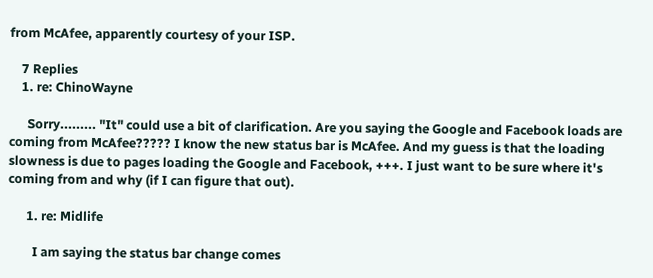from McAfee, apparently courtesy of your ISP.

    7 Replies
    1. re: ChinoWayne

      Sorry......... "It" could use a bit of clarification. Are you saying the Google and Facebook loads are coming from McAfee????? I know the new status bar is McAfee. And my guess is that the loading slowness is due to pages loading the Google and Facebook, +++. I just want to be sure where it's coming from and why (if I can figure that out).

      1. re: Midlife

        I am saying the status bar change comes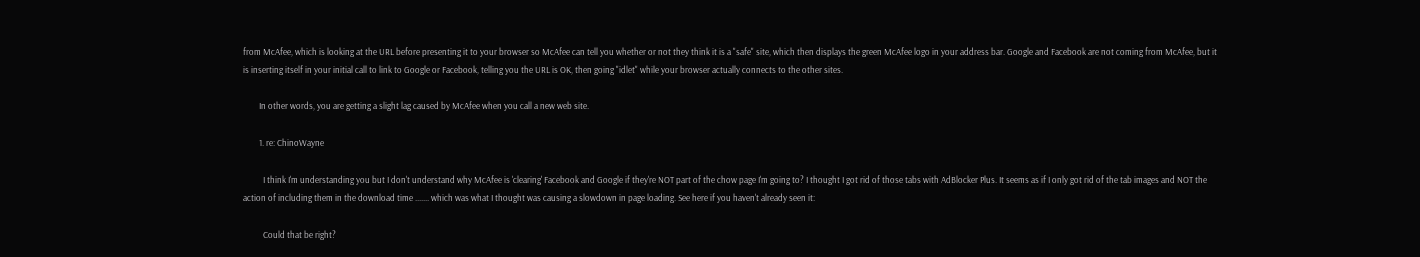from McAfee, which is looking at the URL before presenting it to your browser so McAfee can tell you whether or not they think it is a "safe" site, which then displays the green McAfee logo in your address bar. Google and Facebook are not coming from McAfee, but it is inserting itself in your initial call to link to Google or Facebook, telling you the URL is OK, then going "idlet" while your browser actually connects to the other sites.

        In other words, you are getting a slight lag caused by McAfee when you call a new web site.

        1. re: ChinoWayne

          I think I'm understanding you but I don't understand why McAfee is 'clearing' Facebook and Google if they're NOT part of the chow page I'm going to? I thought I got rid of those tabs with AdBlocker Plus. It seems as if I only got rid of the tab images and NOT the action of including them in the download time ....... which was what I thought was causing a slowdown in page loading. See here if you haven't already seen it:

          Could that be right?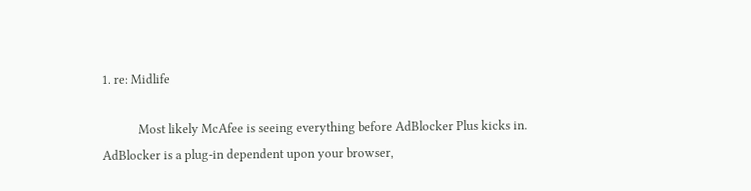1. re: Midlife

            Most likely McAfee is seeing everything before AdBlocker Plus kicks in. AdBlocker is a plug-in dependent upon your browser,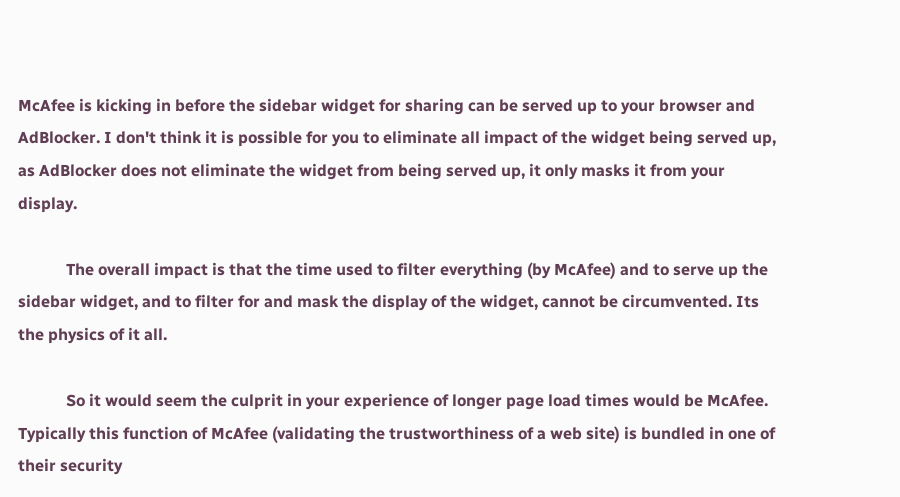McAfee is kicking in before the sidebar widget for sharing can be served up to your browser and AdBlocker. I don't think it is possible for you to eliminate all impact of the widget being served up, as AdBlocker does not eliminate the widget from being served up, it only masks it from your display.

            The overall impact is that the time used to filter everything (by McAfee) and to serve up the sidebar widget, and to filter for and mask the display of the widget, cannot be circumvented. Its the physics of it all.

            So it would seem the culprit in your experience of longer page load times would be McAfee. Typically this function of McAfee (validating the trustworthiness of a web site) is bundled in one of their security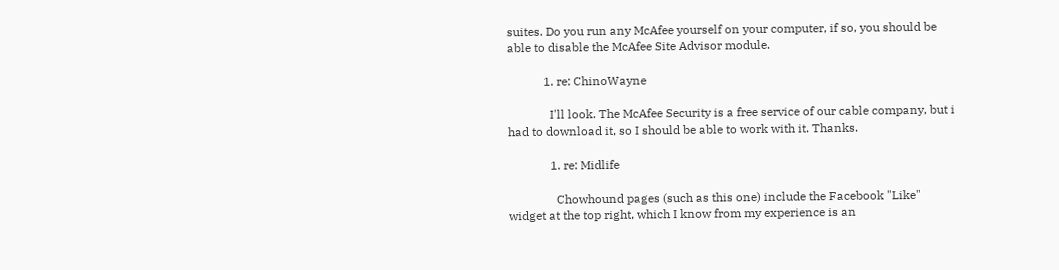suites. Do you run any McAfee yourself on your computer, if so, you should be able to disable the McAfee Site Advisor module.

            1. re: ChinoWayne

              I'll look. The McAfee Security is a free service of our cable company, but i had to download it, so I should be able to work with it. Thanks.

              1. re: Midlife

                Chowhound pages (such as this one) include the Facebook "Like" widget at the top right, which I know from my experience is an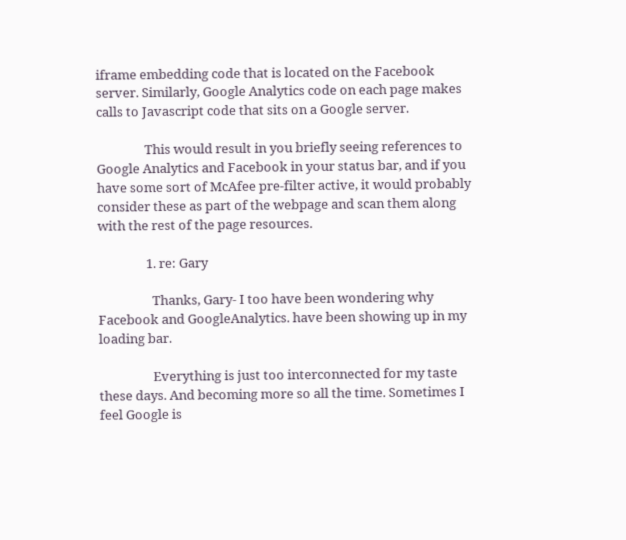iframe embedding code that is located on the Facebook server. Similarly, Google Analytics code on each page makes calls to Javascript code that sits on a Google server.

                This would result in you briefly seeing references to Google Analytics and Facebook in your status bar, and if you have some sort of McAfee pre-filter active, it would probably consider these as part of the webpage and scan them along with the rest of the page resources.

                1. re: Gary

                  Thanks, Gary- I too have been wondering why Facebook and GoogleAnalytics. have been showing up in my loading bar.

                  Everything is just too interconnected for my taste these days. And becoming more so all the time. Sometimes I feel Google is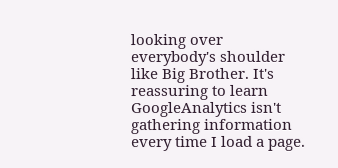looking over everybody's shoulder like Big Brother. It's reassuring to learn GoogleAnalytics isn't gathering information every time I load a page.